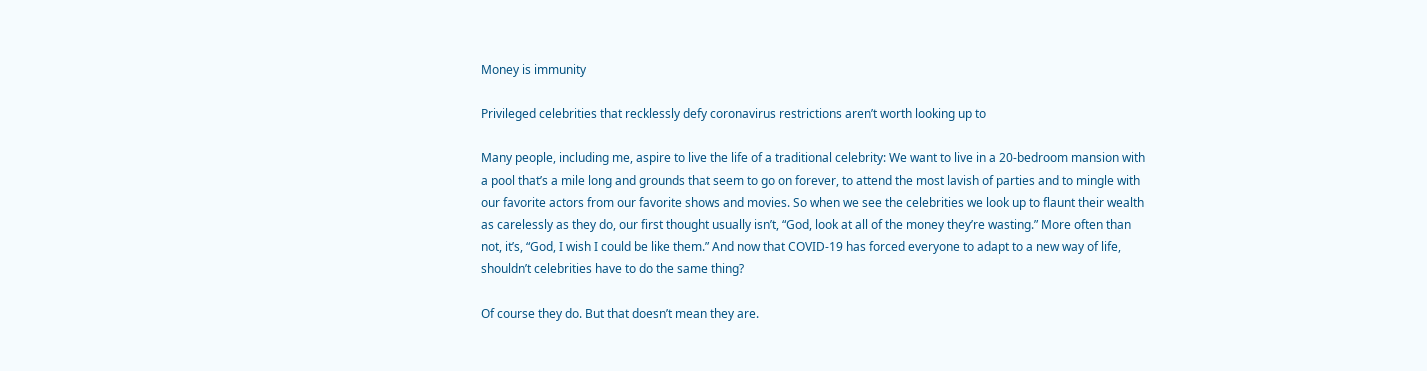Money is immunity

Privileged celebrities that recklessly defy coronavirus restrictions aren’t worth looking up to

Many people, including me, aspire to live the life of a traditional celebrity: We want to live in a 20-bedroom mansion with a pool that’s a mile long and grounds that seem to go on forever, to attend the most lavish of parties and to mingle with our favorite actors from our favorite shows and movies. So when we see the celebrities we look up to flaunt their wealth as carelessly as they do, our first thought usually isn’t, “God, look at all of the money they’re wasting.” More often than not, it’s, “God, I wish I could be like them.” And now that COVID-19 has forced everyone to adapt to a new way of life, shouldn’t celebrities have to do the same thing?

Of course they do. But that doesn’t mean they are.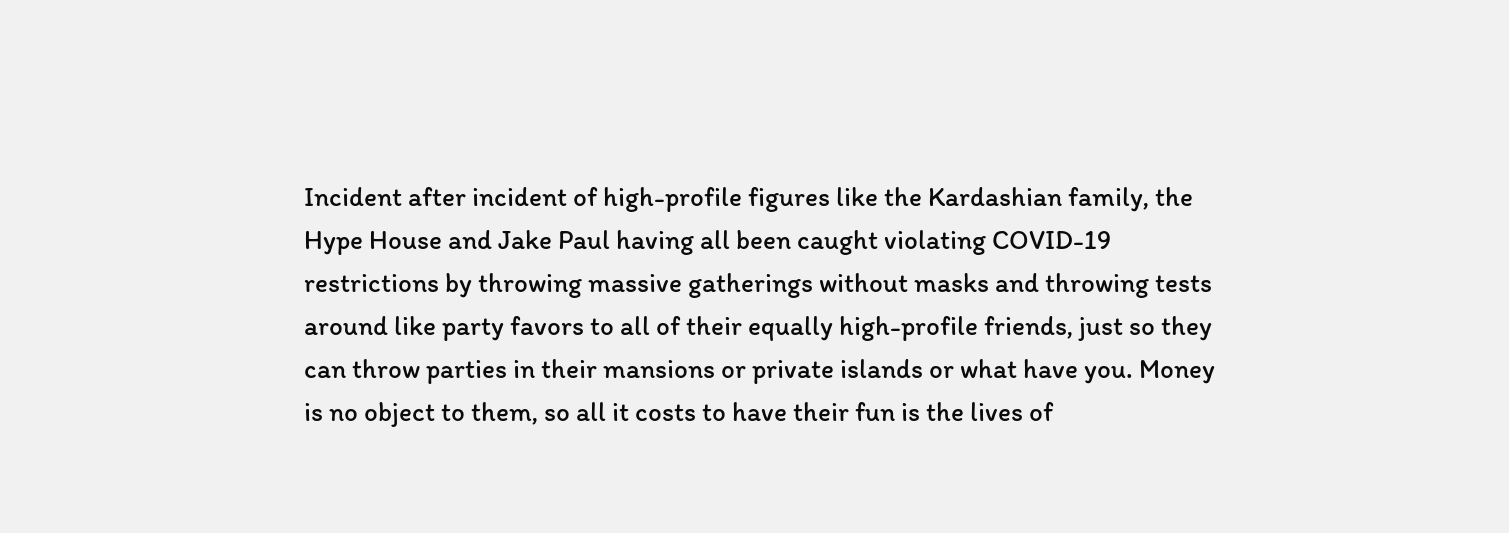Incident after incident of high-profile figures like the Kardashian family, the Hype House and Jake Paul having all been caught violating COVID-19 restrictions by throwing massive gatherings without masks and throwing tests around like party favors to all of their equally high-profile friends, just so they can throw parties in their mansions or private islands or what have you. Money is no object to them, so all it costs to have their fun is the lives of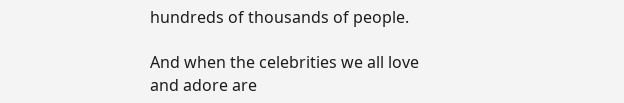hundreds of thousands of people.

And when the celebrities we all love and adore are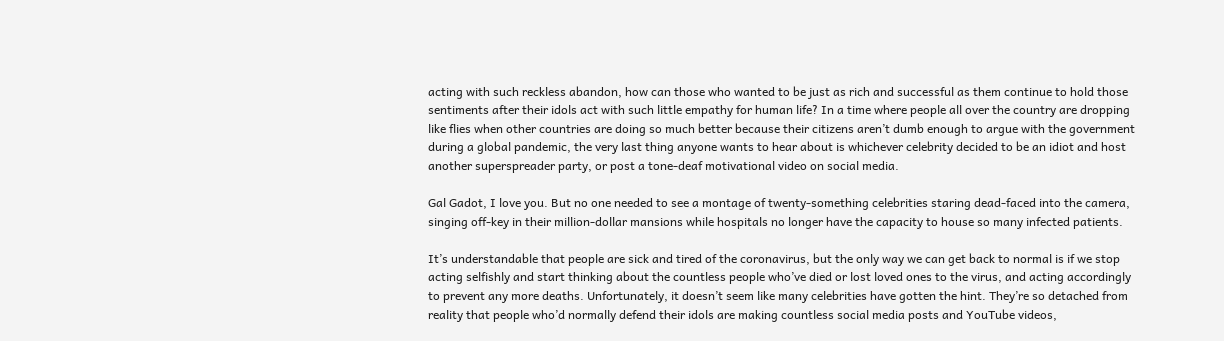acting with such reckless abandon, how can those who wanted to be just as rich and successful as them continue to hold those sentiments after their idols act with such little empathy for human life? In a time where people all over the country are dropping like flies when other countries are doing so much better because their citizens aren’t dumb enough to argue with the government during a global pandemic, the very last thing anyone wants to hear about is whichever celebrity decided to be an idiot and host another superspreader party, or post a tone-deaf motivational video on social media.

Gal Gadot, I love you. But no one needed to see a montage of twenty-something celebrities staring dead-faced into the camera, singing off-key in their million-dollar mansions while hospitals no longer have the capacity to house so many infected patients.

It’s understandable that people are sick and tired of the coronavirus, but the only way we can get back to normal is if we stop acting selfishly and start thinking about the countless people who’ve died or lost loved ones to the virus, and acting accordingly to prevent any more deaths. Unfortunately, it doesn’t seem like many celebrities have gotten the hint. They’re so detached from reality that people who’d normally defend their idols are making countless social media posts and YouTube videos,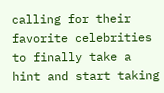calling for their favorite celebrities to finally take a hint and start taking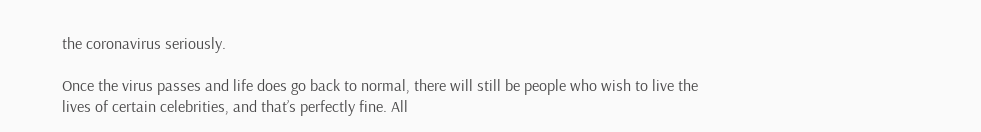the coronavirus seriously.

Once the virus passes and life does go back to normal, there will still be people who wish to live the lives of certain celebrities, and that’s perfectly fine. All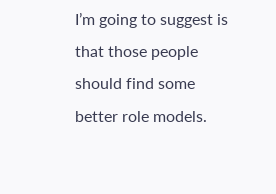I’m going to suggest is that those people should find some better role models.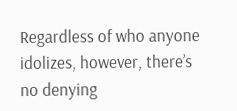Regardless of who anyone idolizes, however, there’s no denying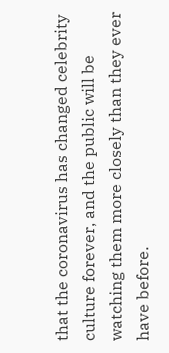that the coronavirus has changed celebrity culture forever, and the public will be watching them more closely than they ever have before.